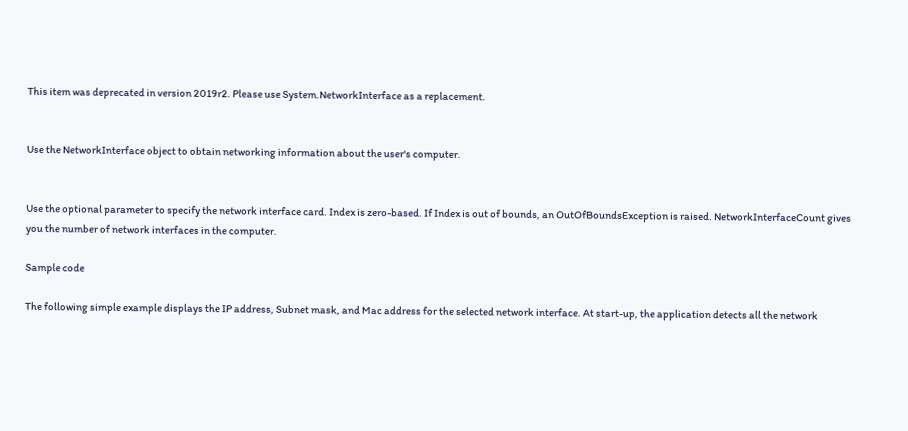This item was deprecated in version 2019r2. Please use System.NetworkInterface as a replacement.


Use the NetworkInterface object to obtain networking information about the user's computer.


Use the optional parameter to specify the network interface card. Index is zero-based. If Index is out of bounds, an OutOfBoundsException is raised. NetworkInterfaceCount gives you the number of network interfaces in the computer.

Sample code

The following simple example displays the IP address, Subnet mask, and Mac address for the selected network interface. At start-up, the application detects all the network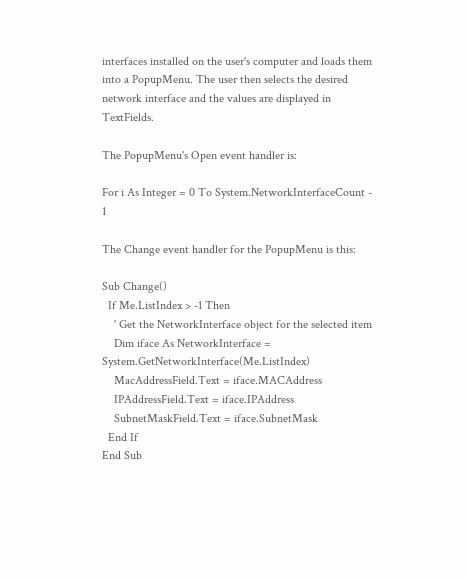interfaces installed on the user's computer and loads them into a PopupMenu. The user then selects the desired network interface and the values are displayed in TextFields.

The PopupMenu's Open event handler is:

For i As Integer = 0 To System.NetworkInterfaceCount - 1

The Change event handler for the PopupMenu is this:

Sub Change()
  If Me.ListIndex > -1 Then
    ' Get the NetworkInterface object for the selected item
    Dim iface As NetworkInterface = System.GetNetworkInterface(Me.ListIndex)
    MacAddressField.Text = iface.MACAddress
    IPAddressField.Text = iface.IPAddress
    SubnetMaskField.Text = iface.SubnetMask
  End If
End Sub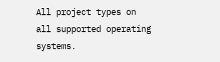All project types on all supported operating systems.